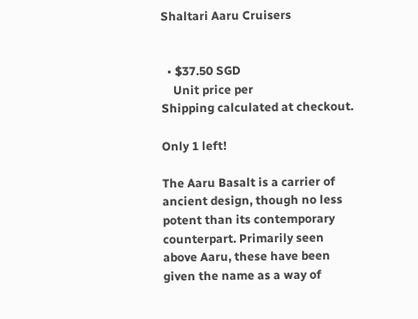Shaltari Aaru Cruisers


  • $37.50 SGD
    Unit price per
Shipping calculated at checkout.

Only 1 left!

The Aaru Basalt is a carrier of ancient design, though no less potent than its contemporary counterpart. Primarily seen above Aaru, these have been given the name as a way of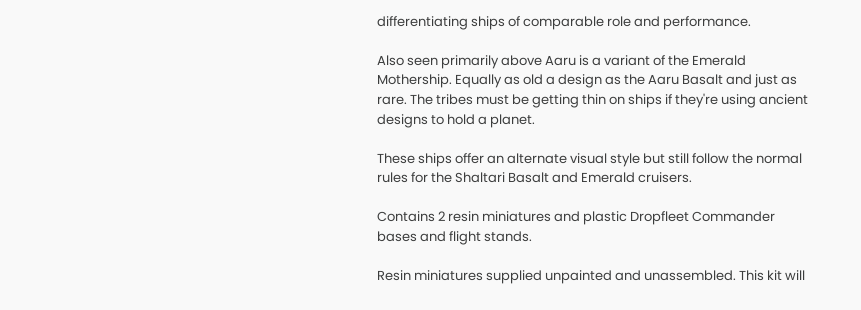differentiating ships of comparable role and performance.

Also seen primarily above Aaru is a variant of the Emerald Mothership. Equally as old a design as the Aaru Basalt and just as rare. The tribes must be getting thin on ships if they're using ancient designs to hold a planet.

These ships offer an alternate visual style but still follow the normal rules for the Shaltari Basalt and Emerald cruisers.

Contains 2 resin miniatures and plastic Dropfleet Commander bases and flight stands.

Resin miniatures supplied unpainted and unassembled. This kit will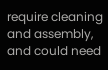require cleaning and assembly, and could need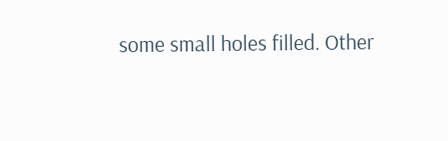some small holes filled. Other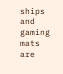ships and gaming mats are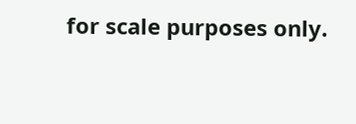for scale purposes only.